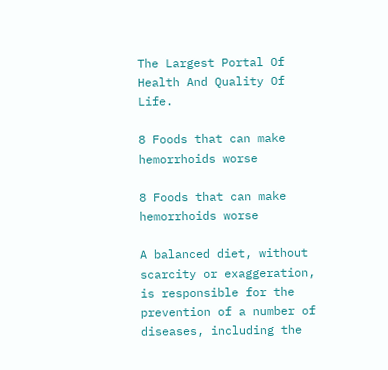The Largest Portal Of Health And Quality Of Life.

8 Foods that can make hemorrhoids worse

8 Foods that can make hemorrhoids worse

A balanced diet, without scarcity or exaggeration, is responsible for the prevention of a number of diseases, including the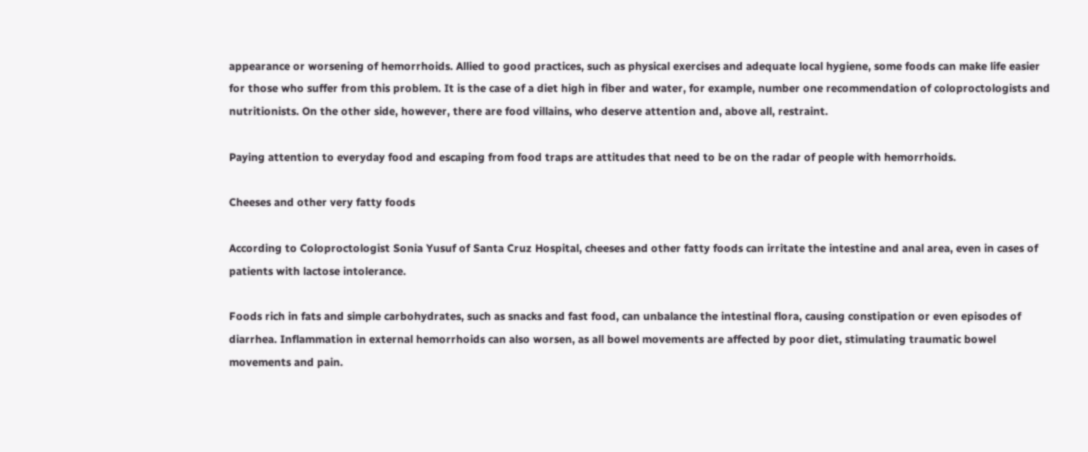appearance or worsening of hemorrhoids. Allied to good practices, such as physical exercises and adequate local hygiene, some foods can make life easier for those who suffer from this problem. It is the case of a diet high in fiber and water, for example, number one recommendation of coloproctologists and nutritionists. On the other side, however, there are food villains, who deserve attention and, above all, restraint.

Paying attention to everyday food and escaping from food traps are attitudes that need to be on the radar of people with hemorrhoids.

Cheeses and other very fatty foods

According to Coloproctologist Sonia Yusuf of Santa Cruz Hospital, cheeses and other fatty foods can irritate the intestine and anal area, even in cases of patients with lactose intolerance.

Foods rich in fats and simple carbohydrates, such as snacks and fast food, can unbalance the intestinal flora, causing constipation or even episodes of diarrhea. Inflammation in external hemorrhoids can also worsen, as all bowel movements are affected by poor diet, stimulating traumatic bowel movements and pain.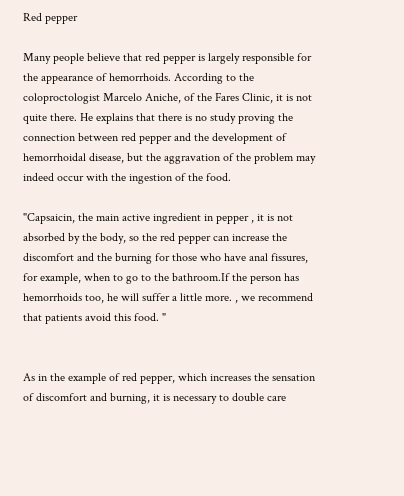Red pepper

Many people believe that red pepper is largely responsible for the appearance of hemorrhoids. According to the coloproctologist Marcelo Aniche, of the Fares Clinic, it is not quite there. He explains that there is no study proving the connection between red pepper and the development of hemorrhoidal disease, but the aggravation of the problem may indeed occur with the ingestion of the food.

"Capsaicin, the main active ingredient in pepper , it is not absorbed by the body, so the red pepper can increase the discomfort and the burning for those who have anal fissures, for example, when to go to the bathroom.If the person has hemorrhoids too, he will suffer a little more. , we recommend that patients avoid this food. "


As in the example of red pepper, which increases the sensation of discomfort and burning, it is necessary to double care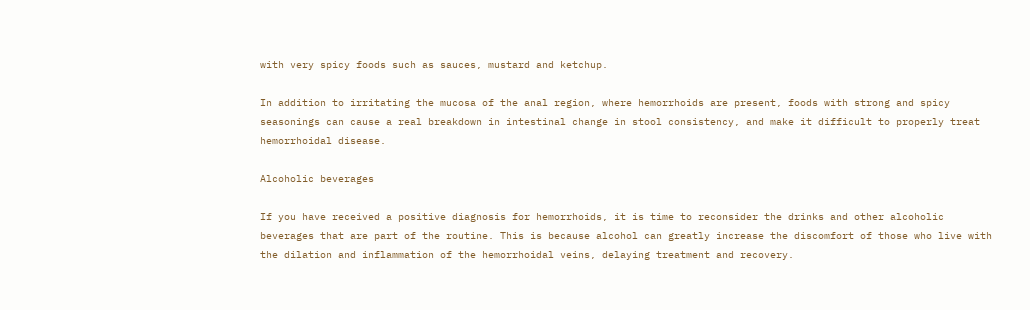with very spicy foods such as sauces, mustard and ketchup.

In addition to irritating the mucosa of the anal region, where hemorrhoids are present, foods with strong and spicy seasonings can cause a real breakdown in intestinal change in stool consistency, and make it difficult to properly treat hemorrhoidal disease.

Alcoholic beverages

If you have received a positive diagnosis for hemorrhoids, it is time to reconsider the drinks and other alcoholic beverages that are part of the routine. This is because alcohol can greatly increase the discomfort of those who live with the dilation and inflammation of the hemorrhoidal veins, delaying treatment and recovery.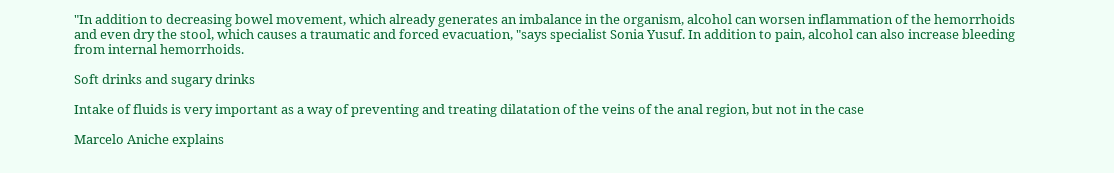"In addition to decreasing bowel movement, which already generates an imbalance in the organism, alcohol can worsen inflammation of the hemorrhoids and even dry the stool, which causes a traumatic and forced evacuation, "says specialist Sonia Yusuf. In addition to pain, alcohol can also increase bleeding from internal hemorrhoids.

Soft drinks and sugary drinks

Intake of fluids is very important as a way of preventing and treating dilatation of the veins of the anal region, but not in the case

Marcelo Aniche explains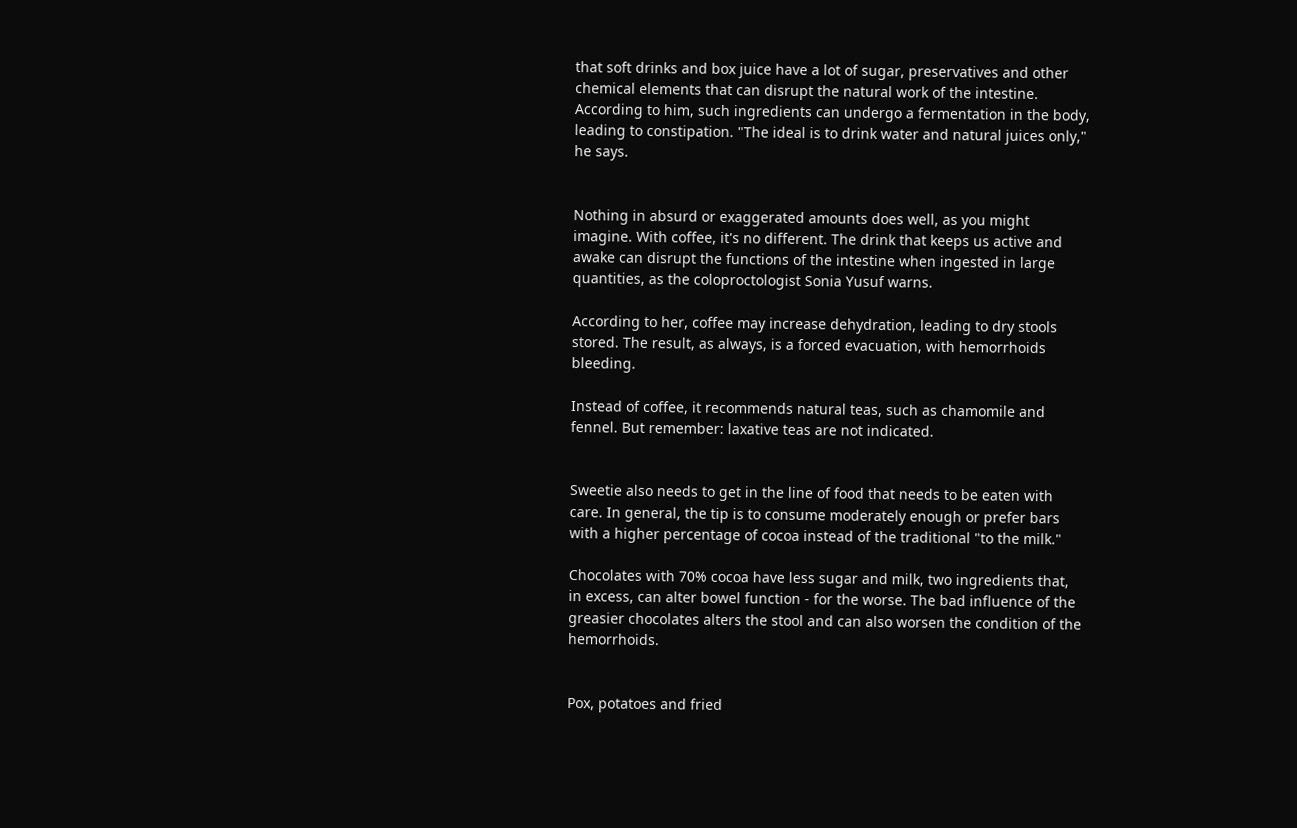that soft drinks and box juice have a lot of sugar, preservatives and other chemical elements that can disrupt the natural work of the intestine. According to him, such ingredients can undergo a fermentation in the body, leading to constipation. "The ideal is to drink water and natural juices only," he says.


Nothing in absurd or exaggerated amounts does well, as you might imagine. With coffee, it's no different. The drink that keeps us active and awake can disrupt the functions of the intestine when ingested in large quantities, as the coloproctologist Sonia Yusuf warns.

According to her, coffee may increase dehydration, leading to dry stools stored. The result, as always, is a forced evacuation, with hemorrhoids bleeding.

Instead of coffee, it recommends natural teas, such as chamomile and fennel. But remember: laxative teas are not indicated.


Sweetie also needs to get in the line of food that needs to be eaten with care. In general, the tip is to consume moderately enough or prefer bars with a higher percentage of cocoa instead of the traditional "to the milk."

Chocolates with 70% cocoa have less sugar and milk, two ingredients that, in excess, can alter bowel function - for the worse. The bad influence of the greasier chocolates alters the stool and can also worsen the condition of the hemorrhoids.


Pox, potatoes and fried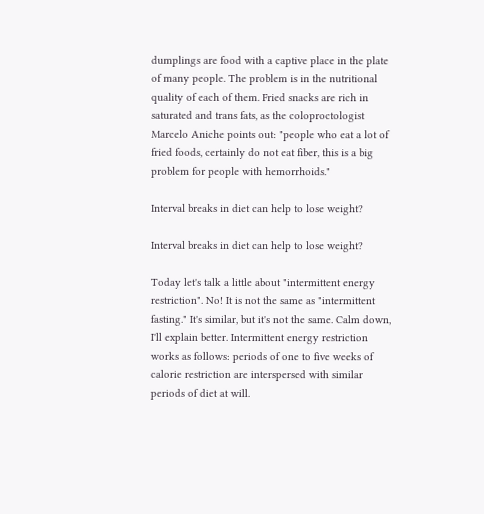dumplings are food with a captive place in the plate of many people. The problem is in the nutritional quality of each of them. Fried snacks are rich in saturated and trans fats, as the coloproctologist Marcelo Aniche points out: "people who eat a lot of fried foods, certainly do not eat fiber, this is a big problem for people with hemorrhoids."

Interval breaks in diet can help to lose weight?

Interval breaks in diet can help to lose weight?

Today let's talk a little about "intermittent energy restriction". No! It is not the same as "intermittent fasting." It's similar, but it's not the same. Calm down, I'll explain better. Intermittent energy restriction works as follows: periods of one to five weeks of calorie restriction are interspersed with similar periods of diet at will.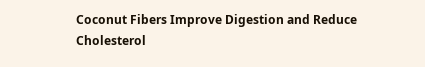Coconut Fibers Improve Digestion and Reduce Cholesterol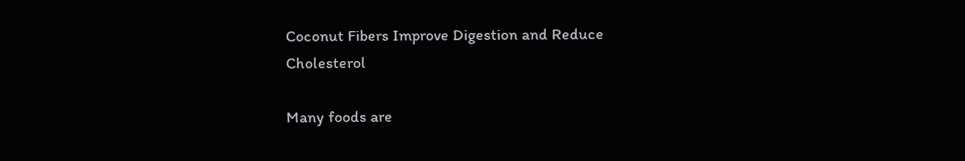Coconut Fibers Improve Digestion and Reduce Cholesterol

Many foods are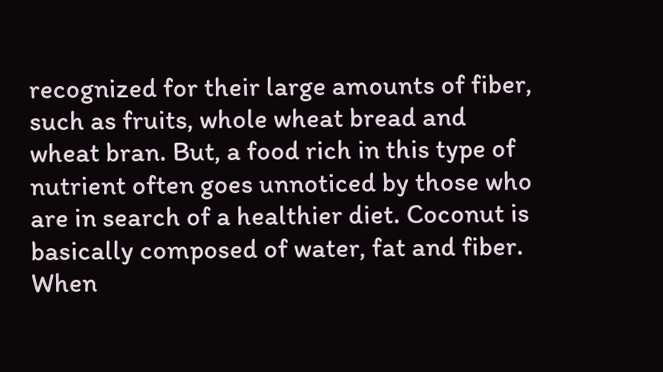recognized for their large amounts of fiber, such as fruits, whole wheat bread and wheat bran. But, a food rich in this type of nutrient often goes unnoticed by those who are in search of a healthier diet. Coconut is basically composed of water, fat and fiber. When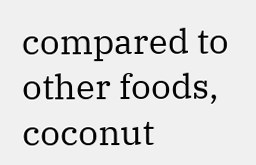compared to other foods, coconut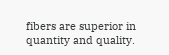fibers are superior in quantity and quality.